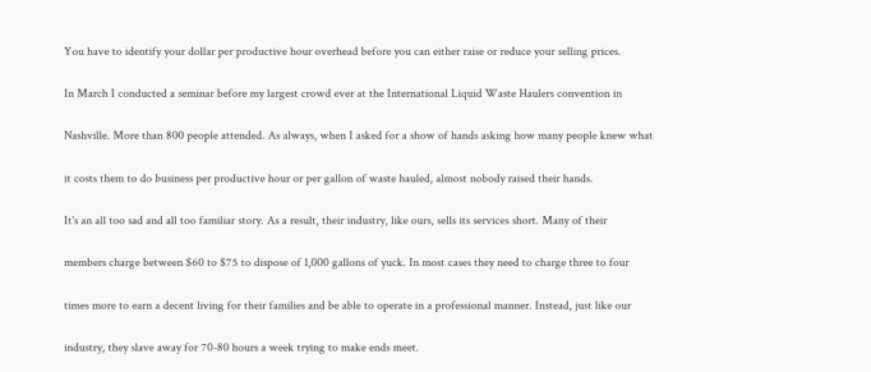You have to identify your dollar per productive hour overhead before you can either raise or reduce your selling prices.

In March I conducted a seminar before my largest crowd ever at the International Liquid Waste Haulers convention in

Nashville. More than 800 people attended. As always, when I asked for a show of hands asking how many people knew what

it costs them to do business per productive hour or per gallon of waste hauled, almost nobody raised their hands.

It's an all too sad and all too familiar story. As a result, their industry, like ours, sells its services short. Many of their

members charge between $60 to $75 to dispose of 1,000 gallons of yuck. In most cases they need to charge three to four

times more to earn a decent living for their families and be able to operate in a professional manner. Instead, just like our

industry, they slave away for 70-80 hours a week trying to make ends meet.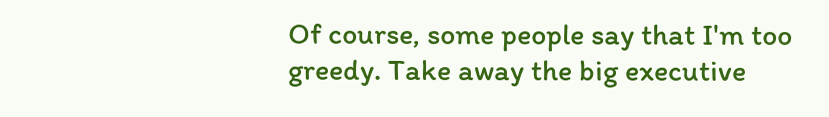Of course, some people say that I'm too greedy. Take away the big executive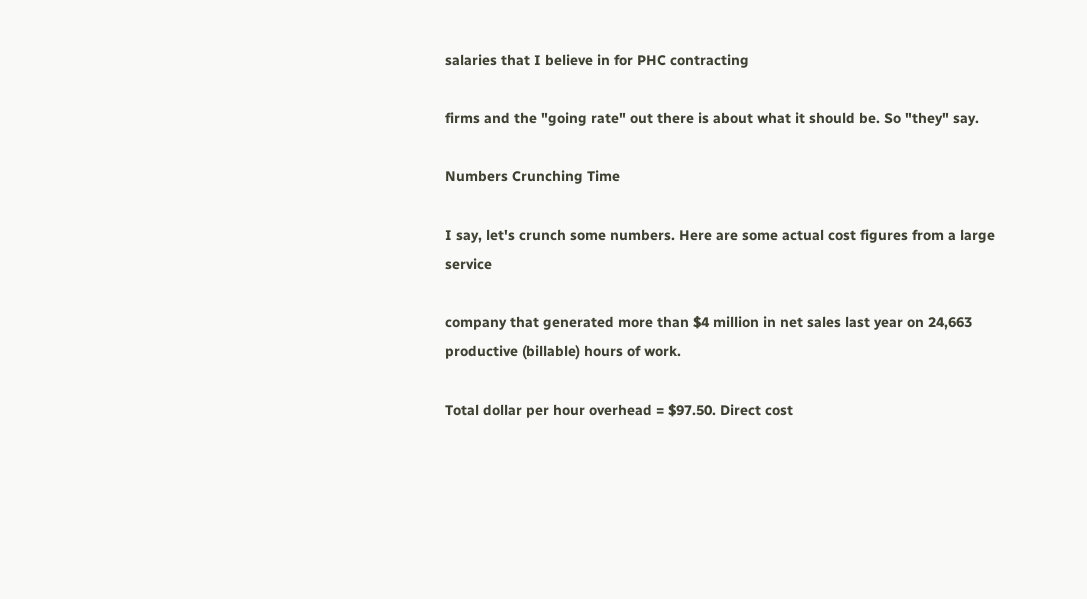salaries that I believe in for PHC contracting

firms and the "going rate" out there is about what it should be. So "they" say.

Numbers Crunching Time

I say, let's crunch some numbers. Here are some actual cost figures from a large service

company that generated more than $4 million in net sales last year on 24,663 productive (billable) hours of work.

Total dollar per hour overhead = $97.50. Direct cost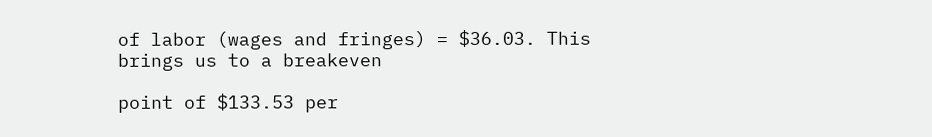of labor (wages and fringes) = $36.03. This brings us to a breakeven

point of $133.53 per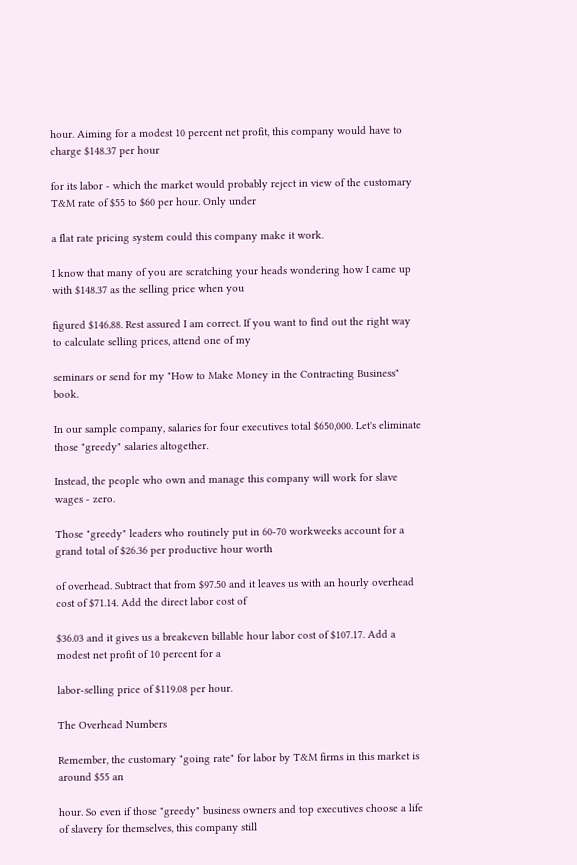hour. Aiming for a modest 10 percent net profit, this company would have to charge $148.37 per hour

for its labor - which the market would probably reject in view of the customary T&M rate of $55 to $60 per hour. Only under

a flat rate pricing system could this company make it work.

I know that many of you are scratching your heads wondering how I came up with $148.37 as the selling price when you

figured $146.88. Rest assured I am correct. If you want to find out the right way to calculate selling prices, attend one of my

seminars or send for my "How to Make Money in the Contracting Business" book.

In our sample company, salaries for four executives total $650,000. Let's eliminate those "greedy" salaries altogether.

Instead, the people who own and manage this company will work for slave wages - zero.

Those "greedy" leaders who routinely put in 60-70 workweeks account for a grand total of $26.36 per productive hour worth

of overhead. Subtract that from $97.50 and it leaves us with an hourly overhead cost of $71.14. Add the direct labor cost of

$36.03 and it gives us a breakeven billable hour labor cost of $107.17. Add a modest net profit of 10 percent for a

labor-selling price of $119.08 per hour.

The Overhead Numbers

Remember, the customary "going rate" for labor by T&M firms in this market is around $55 an

hour. So even if those "greedy" business owners and top executives choose a life of slavery for themselves, this company still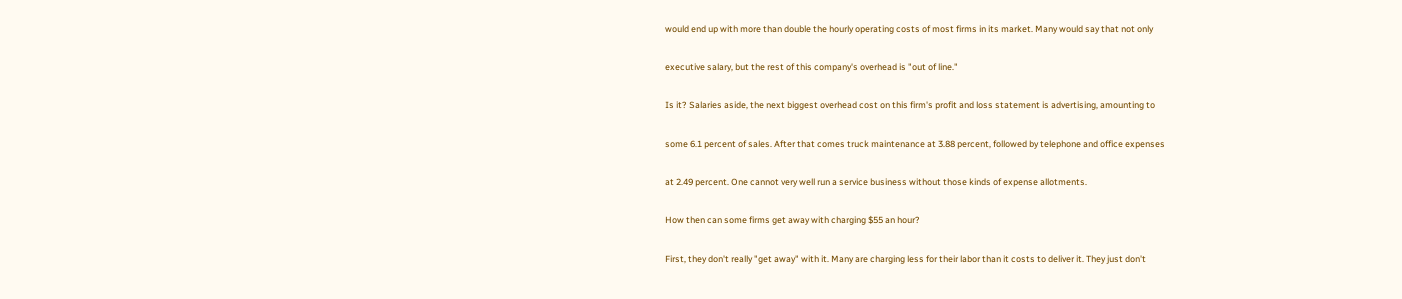would end up with more than double the hourly operating costs of most firms in its market. Many would say that not only

executive salary, but the rest of this company's overhead is "out of line."

Is it? Salaries aside, the next biggest overhead cost on this firm's profit and loss statement is advertising, amounting to

some 6.1 percent of sales. After that comes truck maintenance at 3.88 percent, followed by telephone and office expenses

at 2.49 percent. One cannot very well run a service business without those kinds of expense allotments.

How then can some firms get away with charging $55 an hour?

First, they don't really "get away" with it. Many are charging less for their labor than it costs to deliver it. They just don't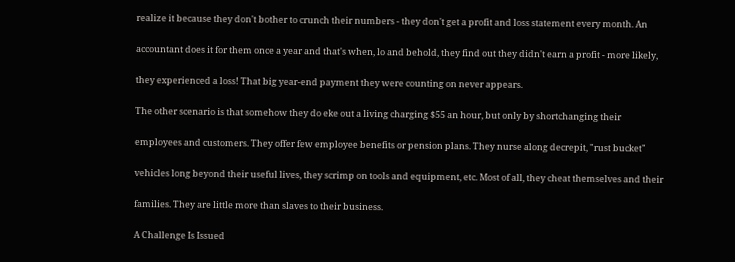realize it because they don't bother to crunch their numbers - they don't get a profit and loss statement every month. An

accountant does it for them once a year and that's when, lo and behold, they find out they didn't earn a profit - more likely,

they experienced a loss! That big year-end payment they were counting on never appears.

The other scenario is that somehow they do eke out a living charging $55 an hour, but only by shortchanging their

employees and customers. They offer few employee benefits or pension plans. They nurse along decrepit, "rust bucket"

vehicles long beyond their useful lives, they scrimp on tools and equipment, etc. Most of all, they cheat themselves and their

families. They are little more than slaves to their business.

A Challenge Is Issued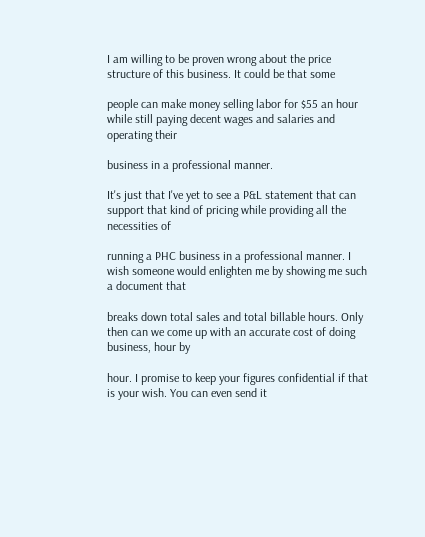I am willing to be proven wrong about the price structure of this business. It could be that some

people can make money selling labor for $55 an hour while still paying decent wages and salaries and operating their

business in a professional manner.

It's just that I've yet to see a P&L statement that can support that kind of pricing while providing all the necessities of

running a PHC business in a professional manner. I wish someone would enlighten me by showing me such a document that

breaks down total sales and total billable hours. Only then can we come up with an accurate cost of doing business, hour by

hour. I promise to keep your figures confidential if that is your wish. You can even send it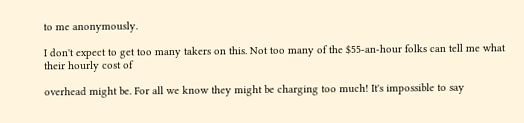to me anonymously.

I don't expect to get too many takers on this. Not too many of the $55-an-hour folks can tell me what their hourly cost of

overhead might be. For all we know they might be charging too much! It's impossible to say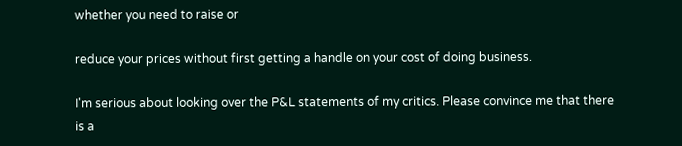whether you need to raise or

reduce your prices without first getting a handle on your cost of doing business.

I'm serious about looking over the P&L statements of my critics. Please convince me that there is a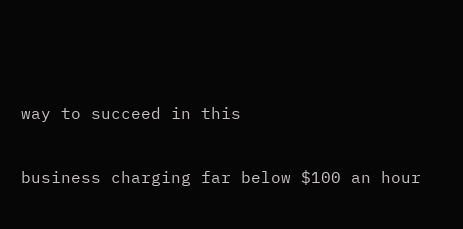way to succeed in this

business charging far below $100 an hour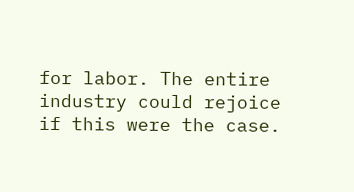for labor. The entire industry could rejoice if this were the case.